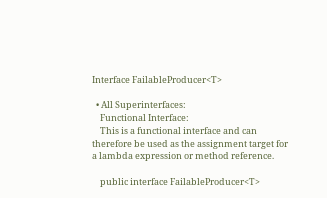Interface FailableProducer<T>

  • All Superinterfaces:
    Functional Interface:
    This is a functional interface and can therefore be used as the assignment target for a lambda expression or method reference.

    public interface FailableProducer<T>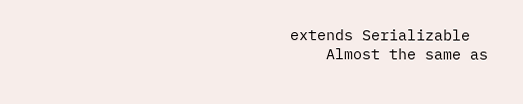extends Serializable
    Almost the same as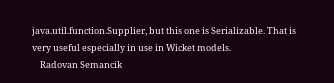java.util.function.Supplier, but this one is Serializable. That is very useful especially in use in Wicket models.
    Radovan Semancik